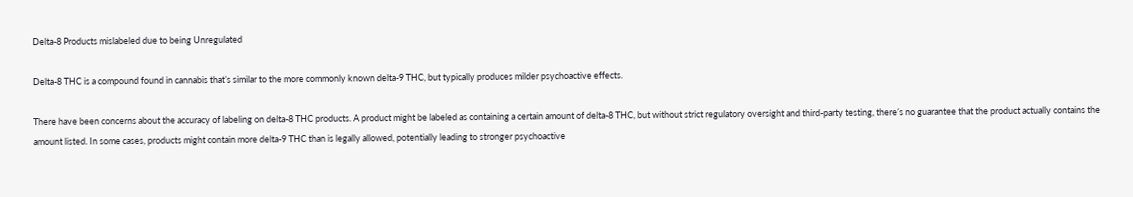Delta-8 Products mislabeled due to being Unregulated

Delta-8 THC is a compound found in cannabis that’s similar to the more commonly known delta-9 THC, but typically produces milder psychoactive effects.

There have been concerns about the accuracy of labeling on delta-8 THC products. A product might be labeled as containing a certain amount of delta-8 THC, but without strict regulatory oversight and third-party testing, there’s no guarantee that the product actually contains the amount listed. In some cases, products might contain more delta-9 THC than is legally allowed, potentially leading to stronger psychoactive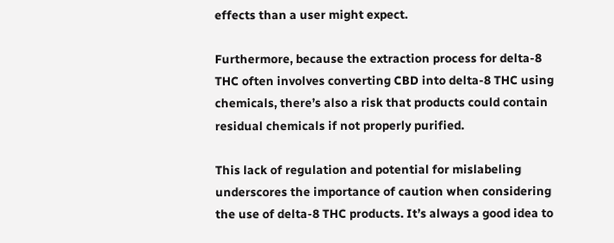effects than a user might expect.

Furthermore, because the extraction process for delta-8 THC often involves converting CBD into delta-8 THC using chemicals, there’s also a risk that products could contain residual chemicals if not properly purified.

This lack of regulation and potential for mislabeling underscores the importance of caution when considering the use of delta-8 THC products. It’s always a good idea to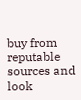buy from reputable sources and look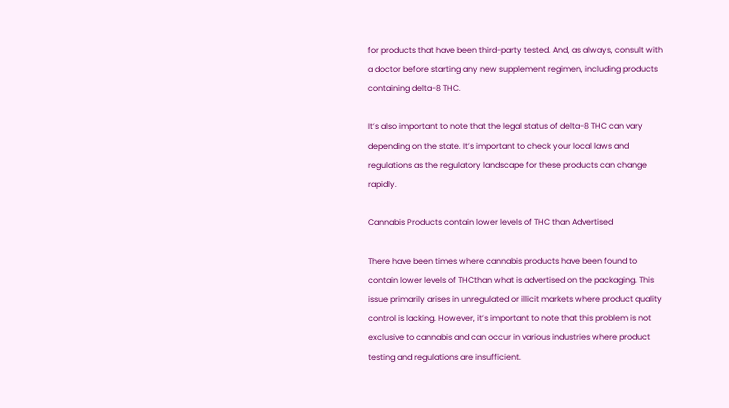for products that have been third-party tested. And, as always, consult with a doctor before starting any new supplement regimen, including products containing delta-8 THC.

It’s also important to note that the legal status of delta-8 THC can vary depending on the state. It’s important to check your local laws and regulations as the regulatory landscape for these products can change rapidly.

Cannabis Products contain lower levels of THC than Advertised

There have been times where cannabis products have been found to contain lower levels of THCthan what is advertised on the packaging. This issue primarily arises in unregulated or illicit markets where product quality control is lacking. However, it’s important to note that this problem is not exclusive to cannabis and can occur in various industries where product testing and regulations are insufficient.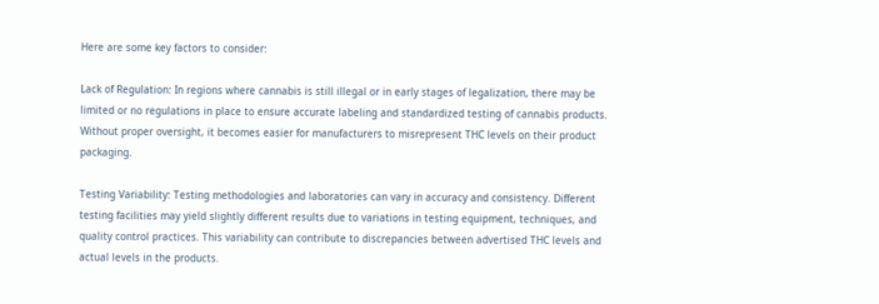Here are some key factors to consider:

Lack of Regulation: In regions where cannabis is still illegal or in early stages of legalization, there may be limited or no regulations in place to ensure accurate labeling and standardized testing of cannabis products. Without proper oversight, it becomes easier for manufacturers to misrepresent THC levels on their product packaging.

Testing Variability: Testing methodologies and laboratories can vary in accuracy and consistency. Different testing facilities may yield slightly different results due to variations in testing equipment, techniques, and quality control practices. This variability can contribute to discrepancies between advertised THC levels and actual levels in the products.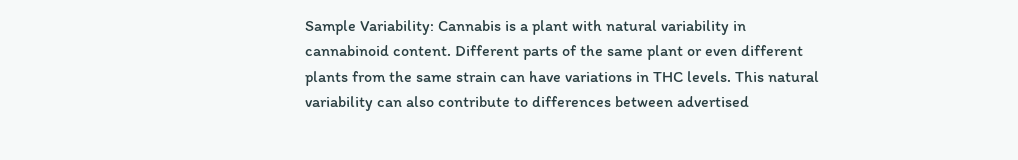Sample Variability: Cannabis is a plant with natural variability in cannabinoid content. Different parts of the same plant or even different plants from the same strain can have variations in THC levels. This natural variability can also contribute to differences between advertised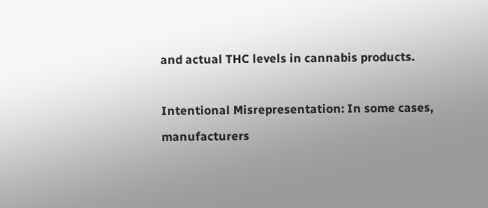and actual THC levels in cannabis products.

Intentional Misrepresentation: In some cases, manufacturers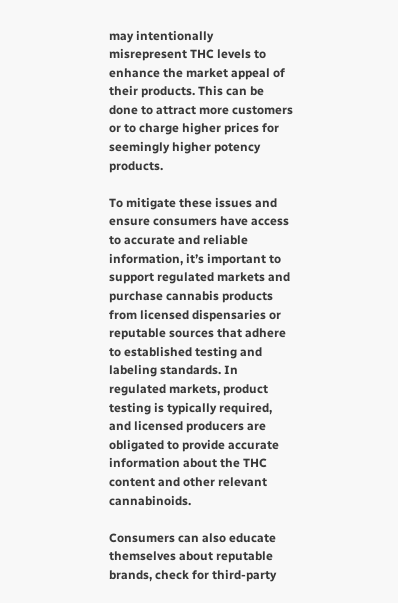may intentionally misrepresent THC levels to enhance the market appeal of their products. This can be done to attract more customers or to charge higher prices for seemingly higher potency products.

To mitigate these issues and ensure consumers have access to accurate and reliable information, it’s important to support regulated markets and purchase cannabis products from licensed dispensaries or reputable sources that adhere to established testing and labeling standards. In regulated markets, product testing is typically required, and licensed producers are obligated to provide accurate information about the THC content and other relevant cannabinoids.

Consumers can also educate themselves about reputable brands, check for third-party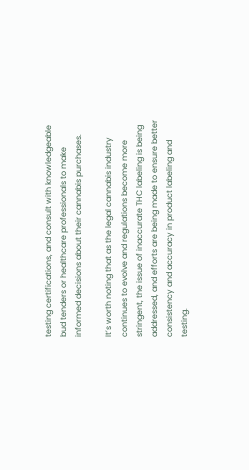testing certifications, and consult with knowledgeable bud tenders or healthcare professionals to make informed decisions about their cannabis purchases.

It’s worth noting that as the legal cannabis industry continues to evolve and regulations become more stringent, the issue of inaccurate THC labeling is being addressed, and efforts are being made to ensure better consistency and accuracy in product labeling and testing.